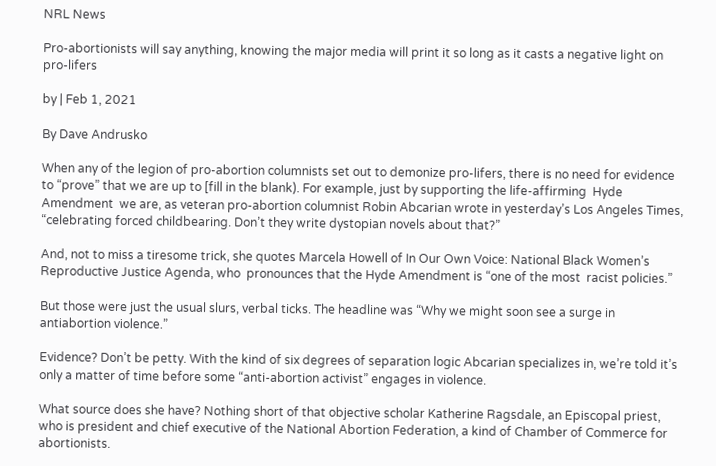NRL News

Pro-abortionists will say anything, knowing the major media will print it so long as it casts a negative light on pro-lifers

by | Feb 1, 2021

By Dave Andrusko

When any of the legion of pro-abortion columnists set out to demonize pro-lifers, there is no need for evidence to “prove” that we are up to [fill in the blank). For example, just by supporting the life-affirming  Hyde Amendment  we are, as veteran pro-abortion columnist Robin Abcarian wrote in yesterday’s Los Angeles Times, “celebrating forced childbearing. Don’t they write dystopian novels about that?”

And, not to miss a tiresome trick, she quotes Marcela Howell of In Our Own Voice: National Black Women’s Reproductive Justice Agenda, who  pronounces that the Hyde Amendment is “one of the most  racist policies.”

But those were just the usual slurs, verbal ticks. The headline was “Why we might soon see a surge in antiabortion violence.”

Evidence? Don’t be petty. With the kind of six degrees of separation logic Abcarian specializes in, we’re told it’s only a matter of time before some “anti-abortion activist” engages in violence.

What source does she have? Nothing short of that objective scholar Katherine Ragsdale, an Episcopal priest, who is president and chief executive of the National Abortion Federation, a kind of Chamber of Commerce for abortionists.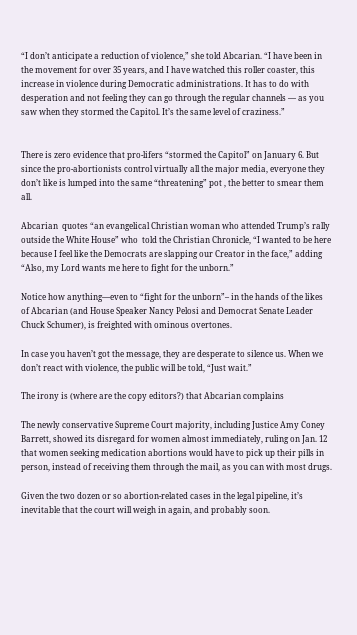“I don’t anticipate a reduction of violence,” she told Abcarian. “I have been in the movement for over 35 years, and I have watched this roller coaster, this increase in violence during Democratic administrations. It has to do with desperation and not feeling they can go through the regular channels — as you saw when they stormed the Capitol. It’s the same level of craziness.”


There is zero evidence that pro-lifers “stormed the Capitol” on January 6. But since the pro-abortionists control virtually all the major media, everyone they don’t like is lumped into the same “threatening” pot , the better to smear them all.

Abcarian  quotes “an evangelical Christian woman who attended Trump’s rally outside the White House” who  told the Christian Chronicle, “I wanted to be here because I feel like the Democrats are slapping our Creator in the face,” adding “Also, my Lord wants me here to fight for the unborn.”

Notice how anything—even to “fight for the unborn”– in the hands of the likes of Abcarian (and House Speaker Nancy Pelosi and Democrat Senate Leader Chuck Schumer), is freighted with ominous overtones.

In case you haven’t got the message, they are desperate to silence us. When we don’t react with violence, the public will be told, “Just wait.”

The irony is (where are the copy editors?) that Abcarian complains

The newly conservative Supreme Court majority, including Justice Amy Coney Barrett, showed its disregard for women almost immediately, ruling on Jan. 12 that women seeking medication abortions would have to pick up their pills in person, instead of receiving them through the mail, as you can with most drugs.

Given the two dozen or so abortion-related cases in the legal pipeline, it’s inevitable that the court will weigh in again, and probably soon.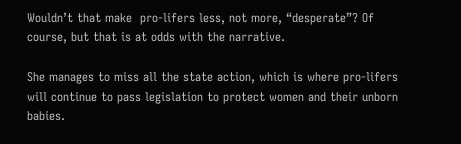Wouldn’t that make  pro-lifers less, not more, “desperate”? Of course, but that is at odds with the narrative.

She manages to miss all the state action, which is where pro-lifers will continue to pass legislation to protect women and their unborn babies.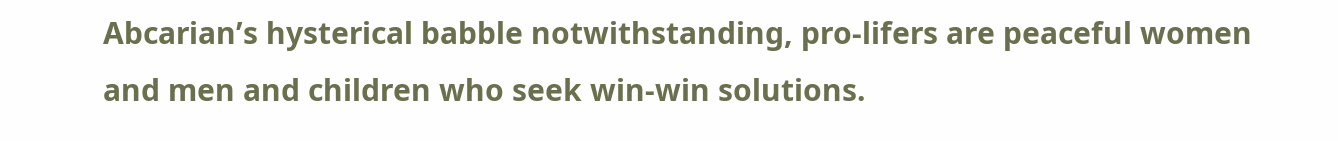Abcarian’s hysterical babble notwithstanding, pro-lifers are peaceful women and men and children who seek win-win solutions.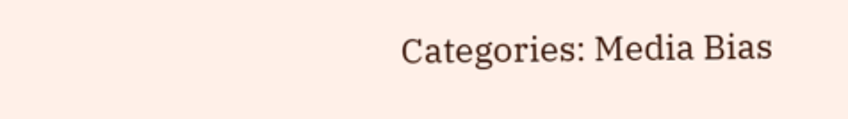Categories: Media Bias